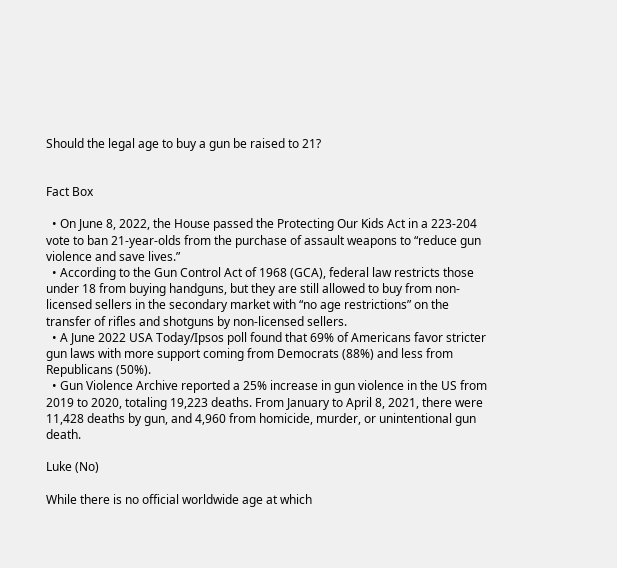Should the legal age to buy a gun be raised to 21?


Fact Box

  • On June 8, 2022, the House passed the Protecting Our Kids Act in a 223-204 vote to ban 21-year-olds from the purchase of assault weapons to “reduce gun violence and save lives.”
  • According to the Gun Control Act of 1968 (GCA), federal law restricts those under 18 from buying handguns, but they are still allowed to buy from non-licensed sellers in the secondary market with “no age restrictions” on the transfer of rifles and shotguns by non-licensed sellers.
  • A June 2022 USA Today/Ipsos poll found that 69% of Americans favor stricter gun laws with more support coming from Democrats (88%) and less from Republicans (50%).
  • Gun Violence Archive reported a 25% increase in gun violence in the US from 2019 to 2020, totaling 19,223 deaths. From January to April 8, 2021, there were 11,428 deaths by gun, and 4,960 from homicide, murder, or unintentional gun death.

Luke (No)

While there is no official worldwide age at which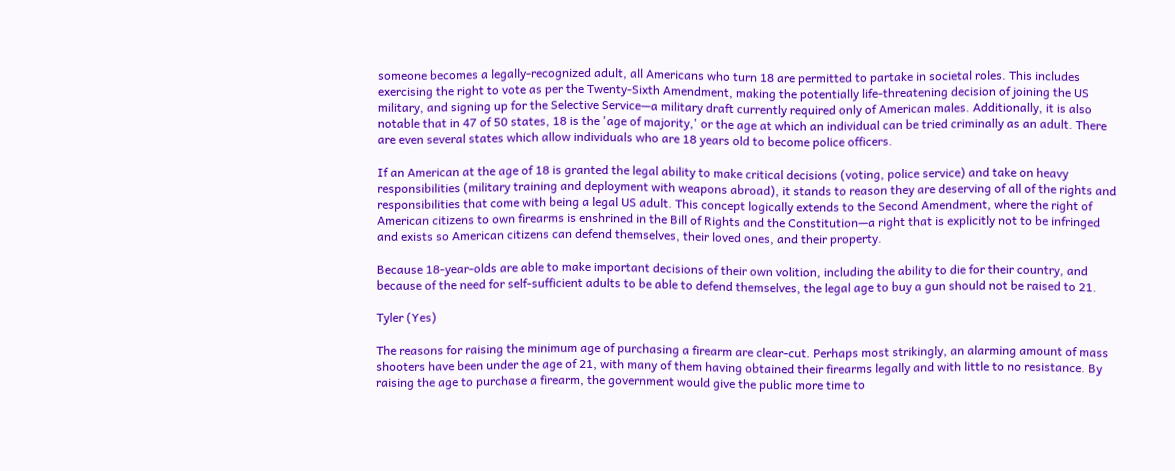someone becomes a legally-recognized adult, all Americans who turn 18 are permitted to partake in societal roles. This includes exercising the right to vote as per the Twenty-Sixth Amendment, making the potentially life-threatening decision of joining the US military, and signing up for the Selective Service—a military draft currently required only of American males. Additionally, it is also notable that in 47 of 50 states, 18 is the 'age of majority,' or the age at which an individual can be tried criminally as an adult. There are even several states which allow individuals who are 18 years old to become police officers.

If an American at the age of 18 is granted the legal ability to make critical decisions (voting, police service) and take on heavy responsibilities (military training and deployment with weapons abroad), it stands to reason they are deserving of all of the rights and responsibilities that come with being a legal US adult. This concept logically extends to the Second Amendment, where the right of American citizens to own firearms is enshrined in the Bill of Rights and the Constitution—a right that is explicitly not to be infringed and exists so American citizens can defend themselves, their loved ones, and their property.

Because 18-year-olds are able to make important decisions of their own volition, including the ability to die for their country, and because of the need for self-sufficient adults to be able to defend themselves, the legal age to buy a gun should not be raised to 21.

Tyler (Yes)

The reasons for raising the minimum age of purchasing a firearm are clear-cut. Perhaps most strikingly, an alarming amount of mass shooters have been under the age of 21, with many of them having obtained their firearms legally and with little to no resistance. By raising the age to purchase a firearm, the government would give the public more time to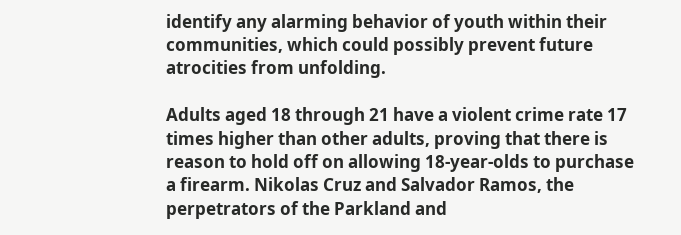identify any alarming behavior of youth within their communities, which could possibly prevent future atrocities from unfolding.

Adults aged 18 through 21 have a violent crime rate 17 times higher than other adults, proving that there is reason to hold off on allowing 18-year-olds to purchase a firearm. Nikolas Cruz and Salvador Ramos, the perpetrators of the Parkland and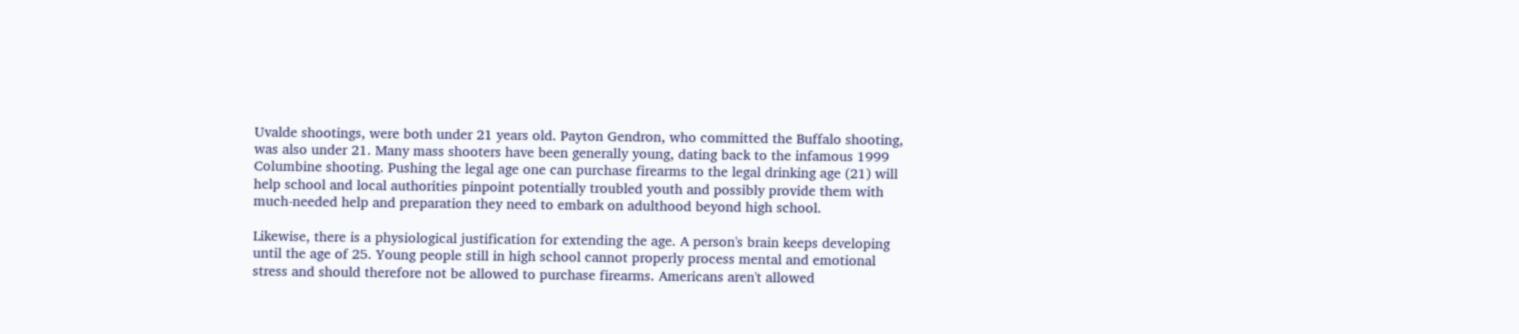Uvalde shootings, were both under 21 years old. Payton Gendron, who committed the Buffalo shooting, was also under 21. Many mass shooters have been generally young, dating back to the infamous 1999 Columbine shooting. Pushing the legal age one can purchase firearms to the legal drinking age (21) will help school and local authorities pinpoint potentially troubled youth and possibly provide them with much-needed help and preparation they need to embark on adulthood beyond high school.

Likewise, there is a physiological justification for extending the age. A person's brain keeps developing until the age of 25. Young people still in high school cannot properly process mental and emotional stress and should therefore not be allowed to purchase firearms. Americans aren't allowed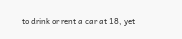to drink or rent a car at 18, yet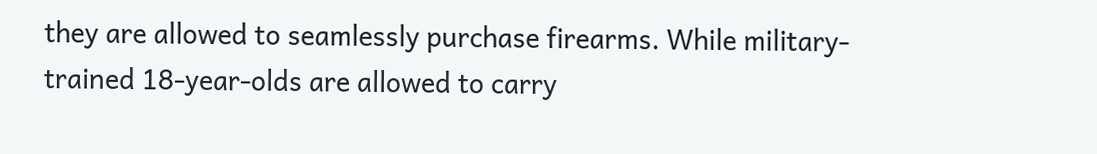they are allowed to seamlessly purchase firearms. While military-trained 18-year-olds are allowed to carry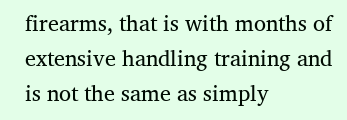firearms, that is with months of extensive handling training and is not the same as simply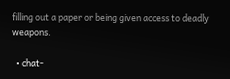filling out a paper or being given access to deadly weapons.

  • chat-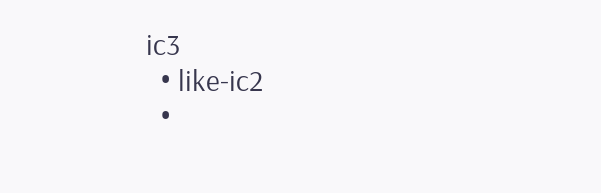ic3
  • like-ic2
  •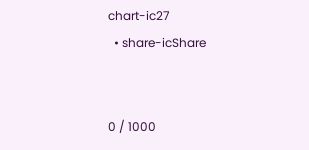chart-ic27
  • share-icShare


0 / 1000